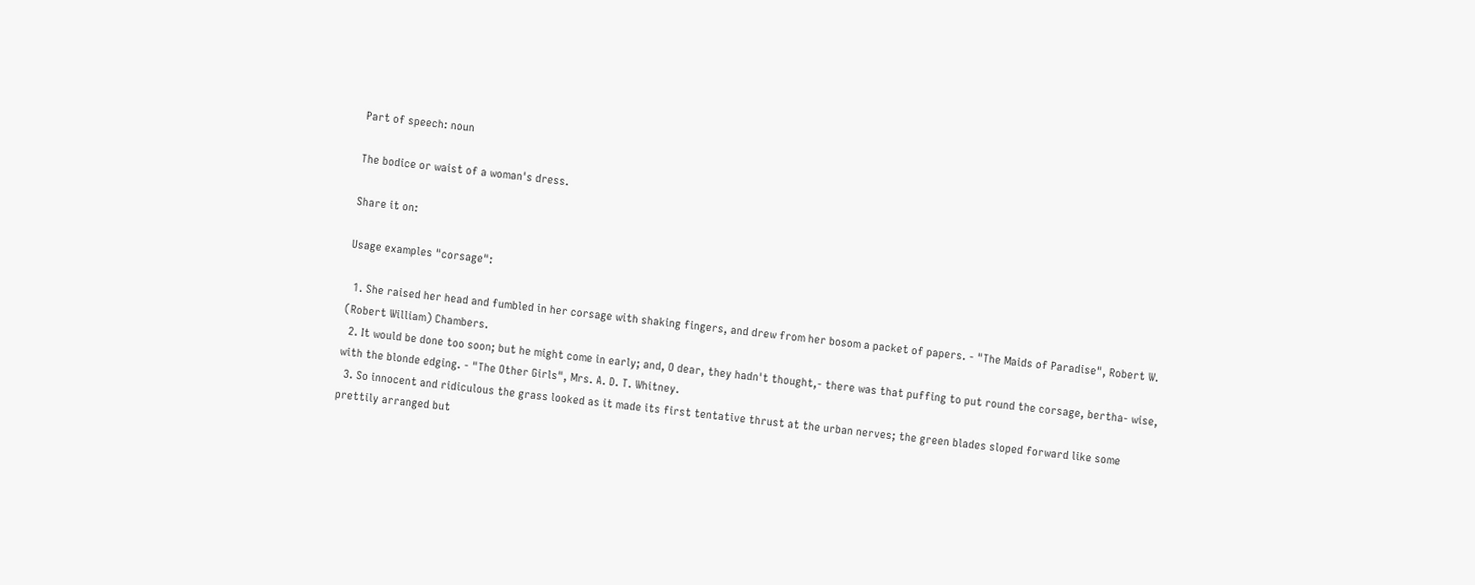Part of speech: noun

The bodice or waist of a woman's dress.

Share it on:

Usage examples "corsage":

  1. She raised her head and fumbled in her corsage with shaking fingers, and drew from her bosom a packet of papers. - "The Maids of Paradise", Robert W. (Robert William) Chambers.
  2. It would be done too soon; but he might come in early; and, O dear, they hadn't thought,- there was that puffing to put round the corsage, bertha- wise, with the blonde edging. - "The Other Girls", Mrs. A. D. T. Whitney.
  3. So innocent and ridiculous the grass looked as it made its first tentative thrust at the urban nerves; the green blades sloped forward like some prettily arranged but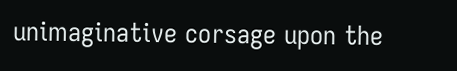unimaginative corsage upon the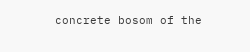concrete bosom of the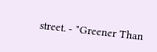street. - "Greener Than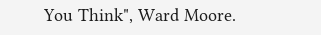You Think", Ward Moore.